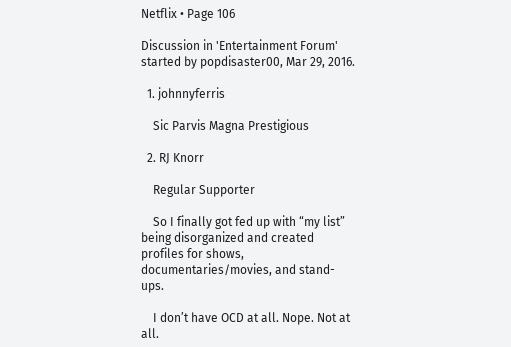Netflix • Page 106

Discussion in 'Entertainment Forum' started by popdisaster00, Mar 29, 2016.

  1. johnnyferris

    Sic Parvis Magna Prestigious

  2. RJ Knorr

    Regular Supporter

    So I finally got fed up with “my list” being disorganized and created profiles for shows, documentaries/movies, and stand-ups.

    I don’t have OCD at all. Nope. Not at all.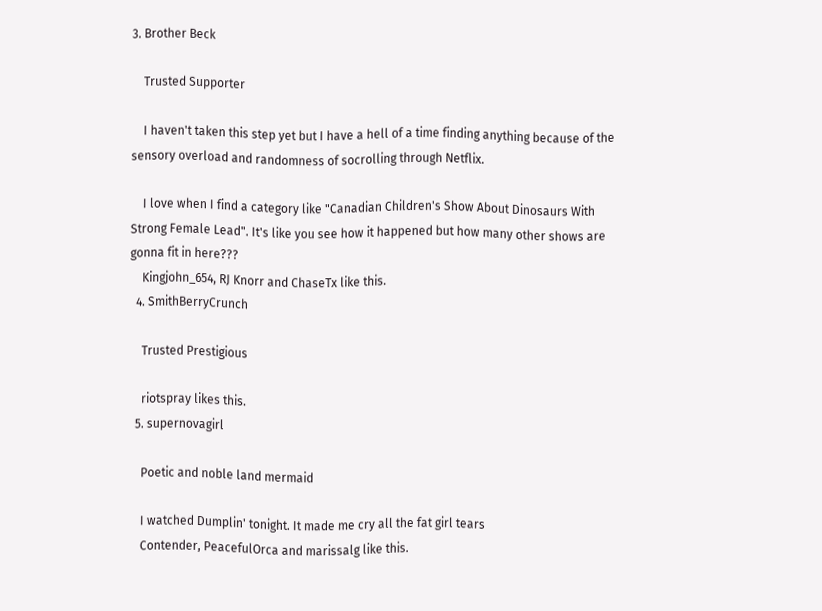3. Brother Beck

    Trusted Supporter

    I haven't taken this step yet but I have a hell of a time finding anything because of the sensory overload and randomness of socrolling through Netflix.

    I love when I find a category like "Canadian Children's Show About Dinosaurs With Strong Female Lead". It's like you see how it happened but how many other shows are gonna fit in here???
    Kingjohn_654, RJ Knorr and ChaseTx like this.
  4. SmithBerryCrunch

    Trusted Prestigious

    riotspray likes this.
  5. supernovagirl

    Poetic and noble land mermaid

    I watched Dumplin' tonight. It made me cry all the fat girl tears
    Contender, PeacefulOrca and marissalg like this.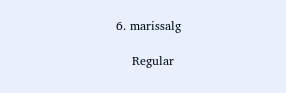6. marissalg

    Regular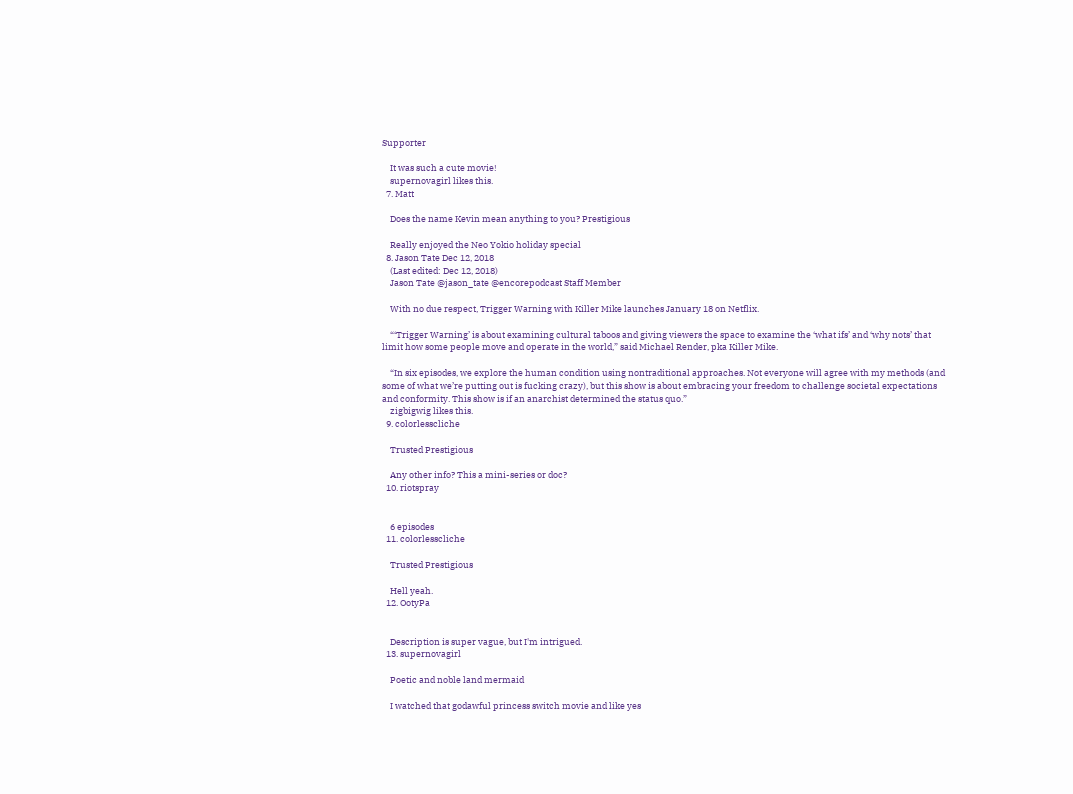Supporter

    It was such a cute movie!
    supernovagirl likes this.
  7. Matt

    Does the name Kevin mean anything to you? Prestigious

    Really enjoyed the Neo Yokio holiday special
  8. Jason Tate Dec 12, 2018
    (Last edited: Dec 12, 2018)
    Jason Tate @jason_tate @encorepodcast Staff Member

    With no due respect, Trigger Warning with Killer Mike launches January 18 on Netflix.

    “‘Trigger Warning’ is about examining cultural taboos and giving viewers the space to examine the ‘what ifs’ and ‘why nots’ that limit how some people move and operate in the world,” said Michael Render, pka Killer Mike.

    “In six episodes, we explore the human condition using nontraditional approaches. Not everyone will agree with my methods (and some of what we’re putting out is fucking crazy), but this show is about embracing your freedom to challenge societal expectations and conformity. This show is if an anarchist determined the status quo.”
    zigbigwig likes this.
  9. colorlesscliche

    Trusted Prestigious

    Any other info? This a mini-series or doc?
  10. riotspray


    6 episodes
  11. colorlesscliche

    Trusted Prestigious

    Hell yeah.
  12. OotyPa


    Description is super vague, but I'm intrigued.
  13. supernovagirl

    Poetic and noble land mermaid

    I watched that godawful princess switch movie and like yes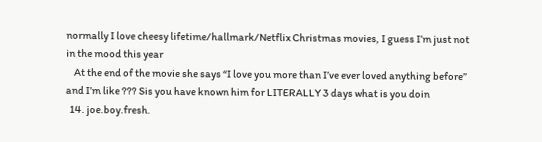normally I love cheesy lifetime/hallmark/Netflix Christmas movies, I guess I’m just not in the mood this year
    At the end of the movie she says “I love you more than I’ve ever loved anything before” and I’m like ??? Sis you have known him for LITERALLY 3 days what is you doin
  14. joe.boy.fresh.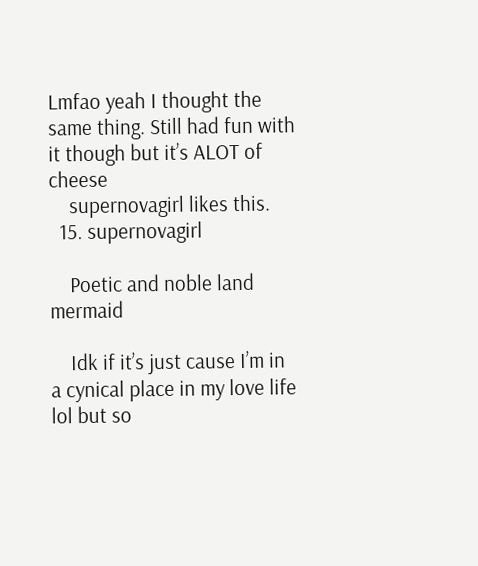Lmfao yeah I thought the same thing. Still had fun with it though but it’s ALOT of cheese
    supernovagirl likes this.
  15. supernovagirl

    Poetic and noble land mermaid

    Idk if it’s just cause I’m in a cynical place in my love life lol but so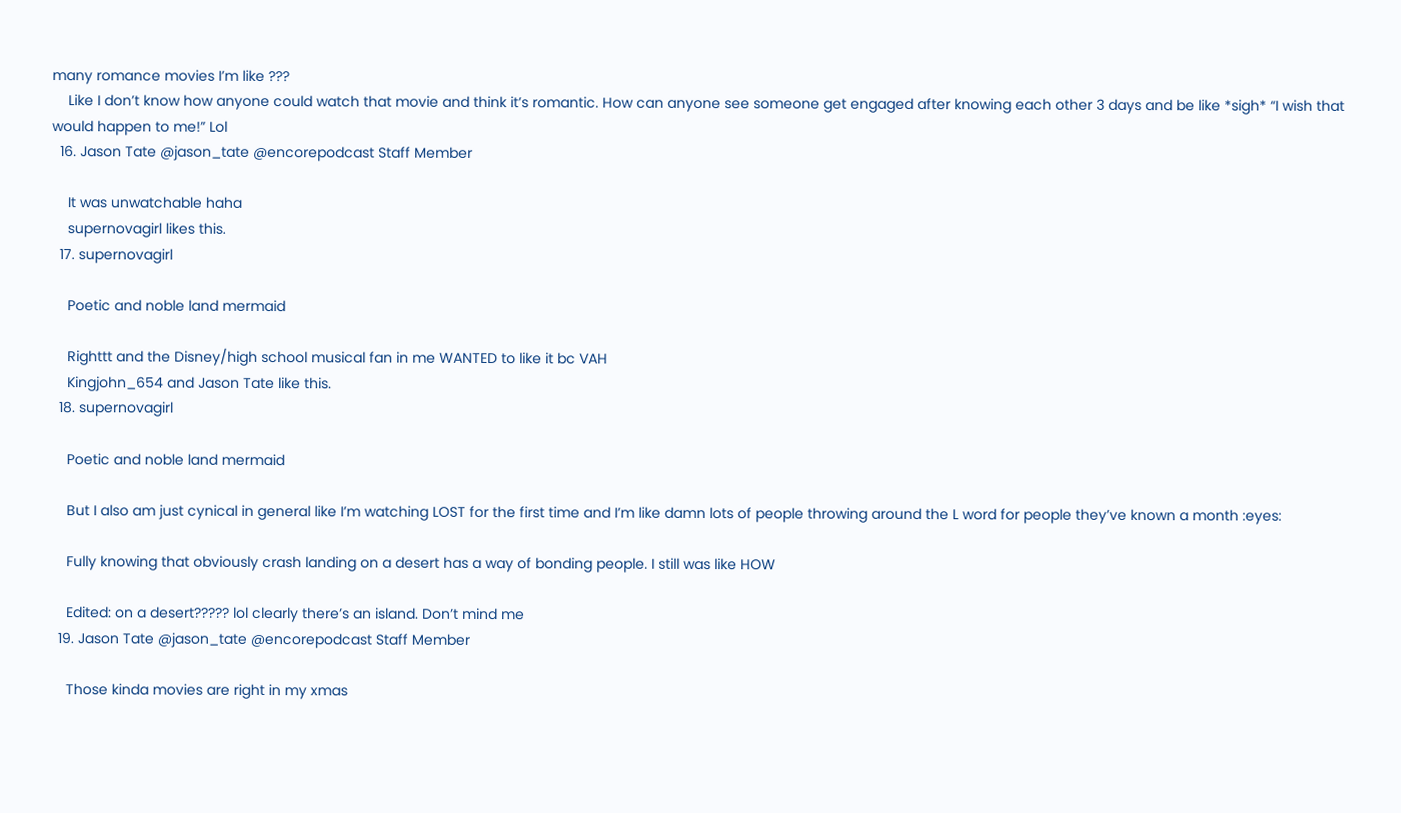many romance movies I’m like ???
    Like I don’t know how anyone could watch that movie and think it’s romantic. How can anyone see someone get engaged after knowing each other 3 days and be like *sigh* “I wish that would happen to me!” Lol
  16. Jason Tate @jason_tate @encorepodcast Staff Member

    It was unwatchable haha
    supernovagirl likes this.
  17. supernovagirl

    Poetic and noble land mermaid

    Righttt and the Disney/high school musical fan in me WANTED to like it bc VAH
    Kingjohn_654 and Jason Tate like this.
  18. supernovagirl

    Poetic and noble land mermaid

    But I also am just cynical in general like I’m watching LOST for the first time and I’m like damn lots of people throwing around the L word for people they’ve known a month :eyes:

    Fully knowing that obviously crash landing on a desert has a way of bonding people. I still was like HOW

    Edited: on a desert????? lol clearly there’s an island. Don’t mind me
  19. Jason Tate @jason_tate @encorepodcast Staff Member

    Those kinda movies are right in my xmas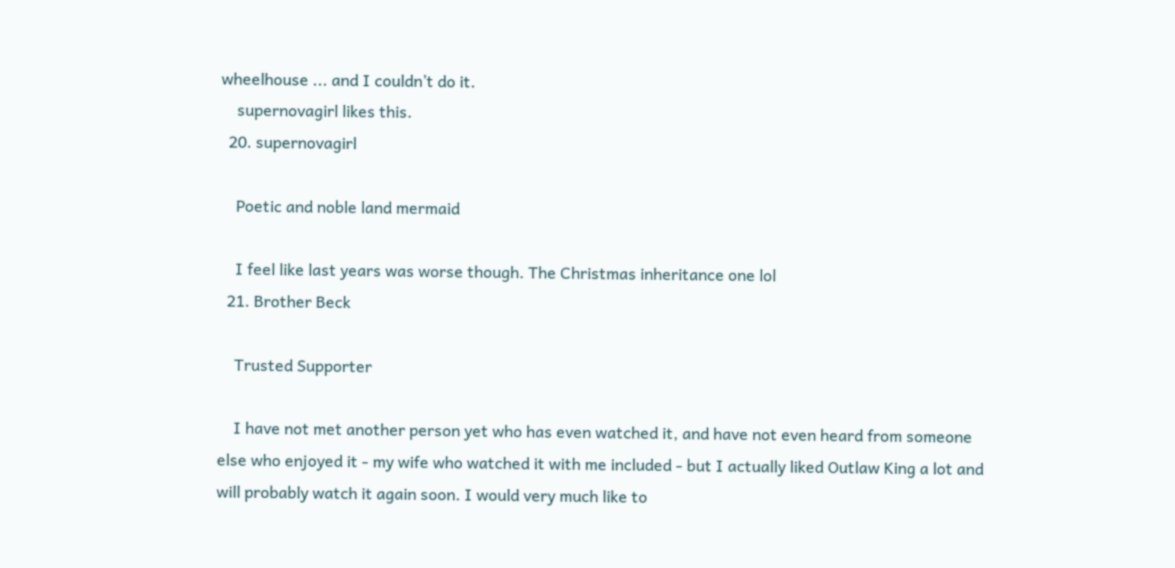wheelhouse ... and I couldn’t do it.
    supernovagirl likes this.
  20. supernovagirl

    Poetic and noble land mermaid

    I feel like last years was worse though. The Christmas inheritance one lol
  21. Brother Beck

    Trusted Supporter

    I have not met another person yet who has even watched it, and have not even heard from someone else who enjoyed it - my wife who watched it with me included - but I actually liked Outlaw King a lot and will probably watch it again soon. I would very much like to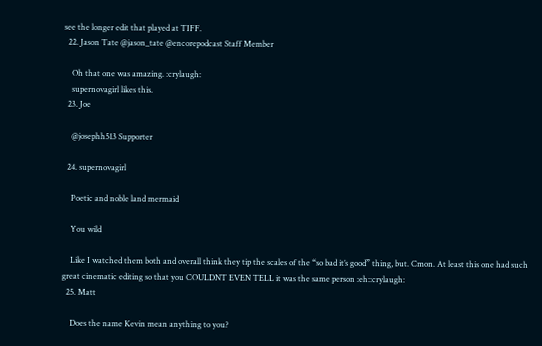see the longer edit that played at TIFF.
  22. Jason Tate @jason_tate @encorepodcast Staff Member

    Oh that one was amazing. :crylaugh:
    supernovagirl likes this.
  23. Joe

    @josephh513 Supporter

  24. supernovagirl

    Poetic and noble land mermaid

    You wild

    Like I watched them both and overall think they tip the scales of the “so bad it’s good” thing, but. Cmon. At least this one had such great cinematic editing so that you COULDNT EVEN TELL it was the same person :eh::crylaugh:
  25. Matt

    Does the name Kevin mean anything to you?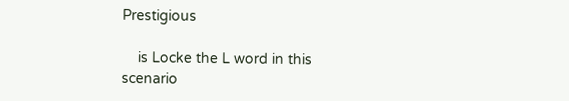Prestigious

    is Locke the L word in this scenario